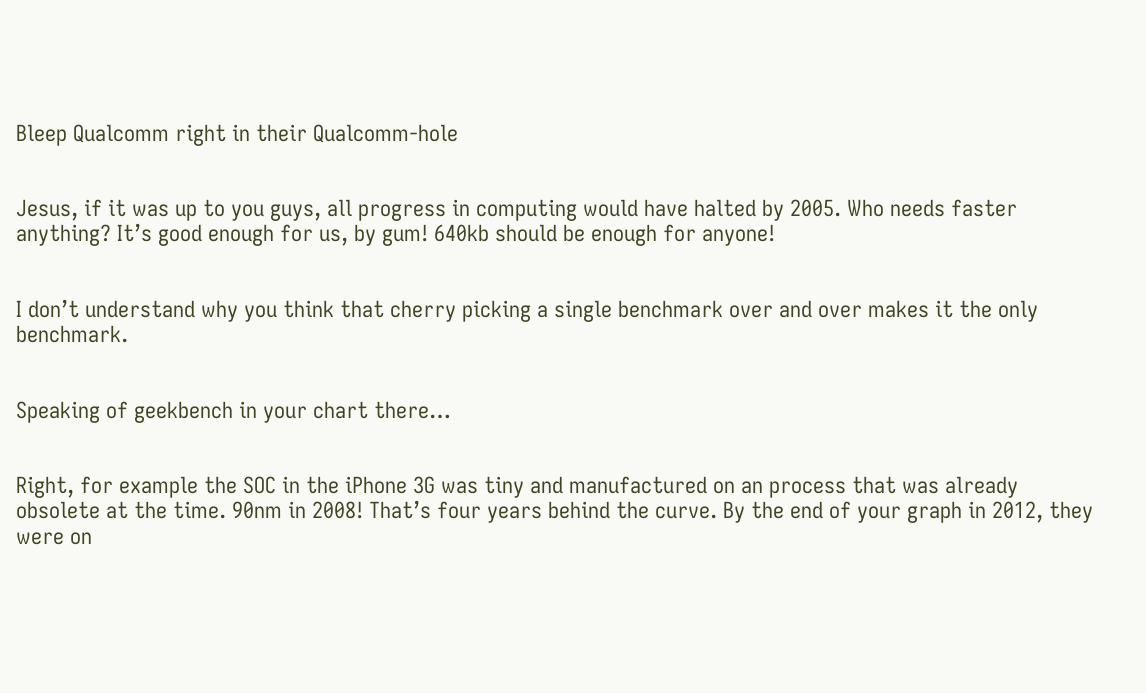Bleep Qualcomm right in their Qualcomm-hole


Jesus, if it was up to you guys, all progress in computing would have halted by 2005. Who needs faster anything? It’s good enough for us, by gum! 640kb should be enough for anyone!


I don’t understand why you think that cherry picking a single benchmark over and over makes it the only benchmark.


Speaking of geekbench in your chart there…


Right, for example the SOC in the iPhone 3G was tiny and manufactured on an process that was already obsolete at the time. 90nm in 2008! That’s four years behind the curve. By the end of your graph in 2012, they were on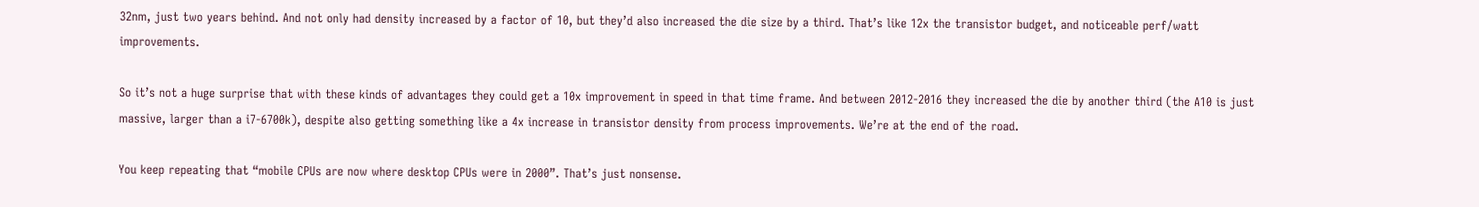32nm, just two years behind. And not only had density increased by a factor of 10, but they’d also increased the die size by a third. That’s like 12x the transistor budget, and noticeable perf/watt improvements.

So it’s not a huge surprise that with these kinds of advantages they could get a 10x improvement in speed in that time frame. And between 2012-2016 they increased the die by another third (the A10 is just massive, larger than a i7-6700k), despite also getting something like a 4x increase in transistor density from process improvements. We’re at the end of the road.

You keep repeating that “mobile CPUs are now where desktop CPUs were in 2000”. That’s just nonsense.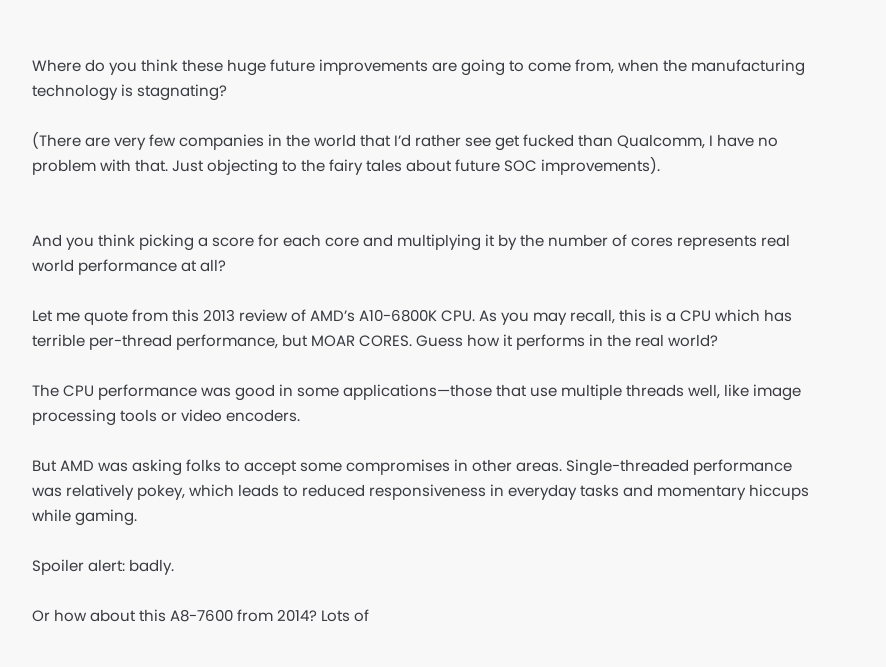Where do you think these huge future improvements are going to come from, when the manufacturing technology is stagnating?

(There are very few companies in the world that I’d rather see get fucked than Qualcomm, I have no problem with that. Just objecting to the fairy tales about future SOC improvements).


And you think picking a score for each core and multiplying it by the number of cores represents real world performance at all?

Let me quote from this 2013 review of AMD’s A10-6800K CPU. As you may recall, this is a CPU which has terrible per-thread performance, but MOAR CORES. Guess how it performs in the real world?

The CPU performance was good in some applications—those that use multiple threads well, like image processing tools or video encoders.

But AMD was asking folks to accept some compromises in other areas. Single-threaded performance was relatively pokey, which leads to reduced responsiveness in everyday tasks and momentary hiccups while gaming.

Spoiler alert: badly.

Or how about this A8-7600 from 2014? Lots of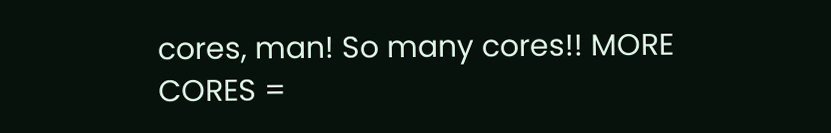cores, man! So many cores!! MORE CORES =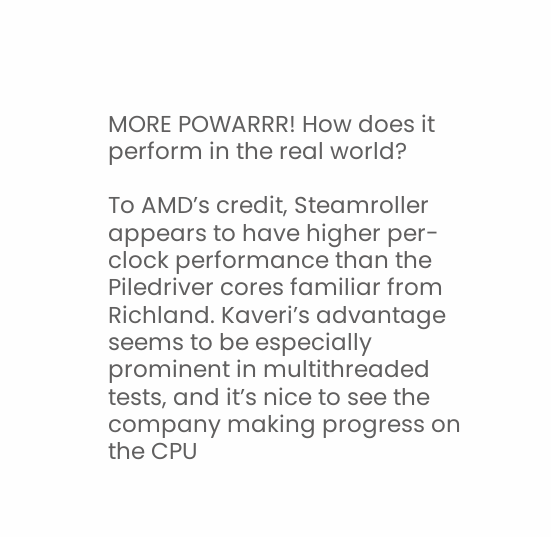MORE POWARRR! How does it perform in the real world?

To AMD’s credit, Steamroller appears to have higher per-clock performance than the Piledriver cores familiar from Richland. Kaveri’s advantage seems to be especially prominent in multithreaded tests, and it’s nice to see the company making progress on the CPU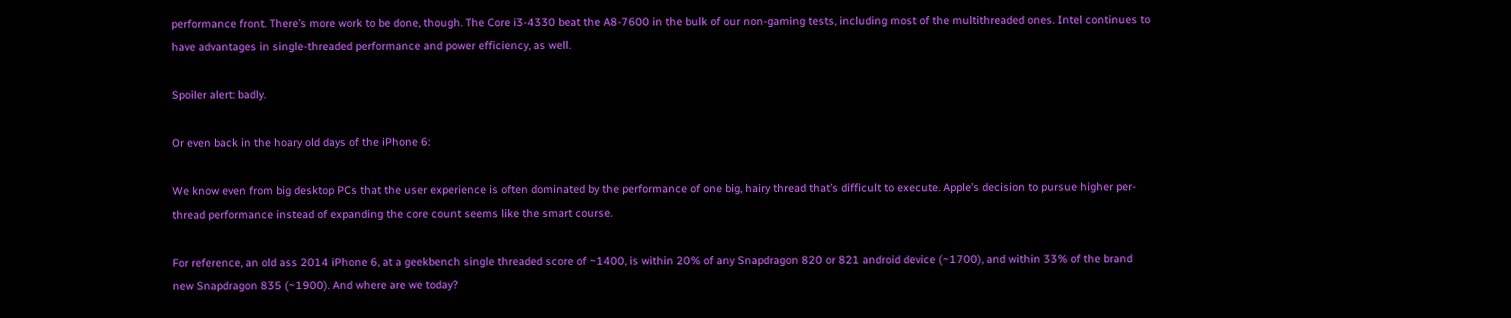performance front. There’s more work to be done, though. The Core i3-4330 beat the A8-7600 in the bulk of our non-gaming tests, including most of the multithreaded ones. Intel continues to have advantages in single-threaded performance and power efficiency, as well.

Spoiler alert: badly.

Or even back in the hoary old days of the iPhone 6:

We know even from big desktop PCs that the user experience is often dominated by the performance of one big, hairy thread that’s difficult to execute. Apple’s decision to pursue higher per-thread performance instead of expanding the core count seems like the smart course.

For reference, an old ass 2014 iPhone 6, at a geekbench single threaded score of ~1400, is within 20% of any Snapdragon 820 or 821 android device (~1700), and within 33% of the brand new Snapdragon 835 (~1900). And where are we today?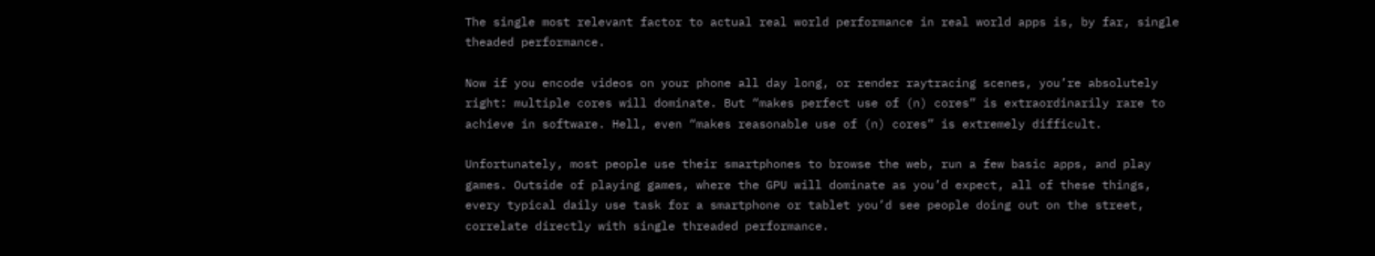The single most relevant factor to actual real world performance in real world apps is, by far, single theaded performance.

Now if you encode videos on your phone all day long, or render raytracing scenes, you’re absolutely right: multiple cores will dominate. But “makes perfect use of (n) cores” is extraordinarily rare to achieve in software. Hell, even “makes reasonable use of (n) cores” is extremely difficult.

Unfortunately, most people use their smartphones to browse the web, run a few basic apps, and play games. Outside of playing games, where the GPU will dominate as you’d expect, all of these things, every typical daily use task for a smartphone or tablet you’d see people doing out on the street, correlate directly with single threaded performance.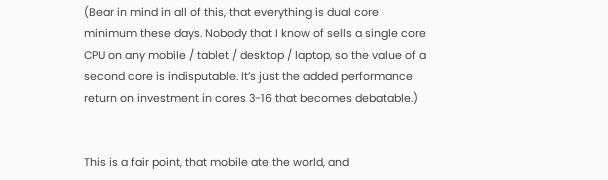(Bear in mind in all of this, that everything is dual core minimum these days. Nobody that I know of sells a single core CPU on any mobile / tablet / desktop / laptop, so the value of a second core is indisputable. It’s just the added performance return on investment in cores 3-16 that becomes debatable.)


This is a fair point, that mobile ate the world, and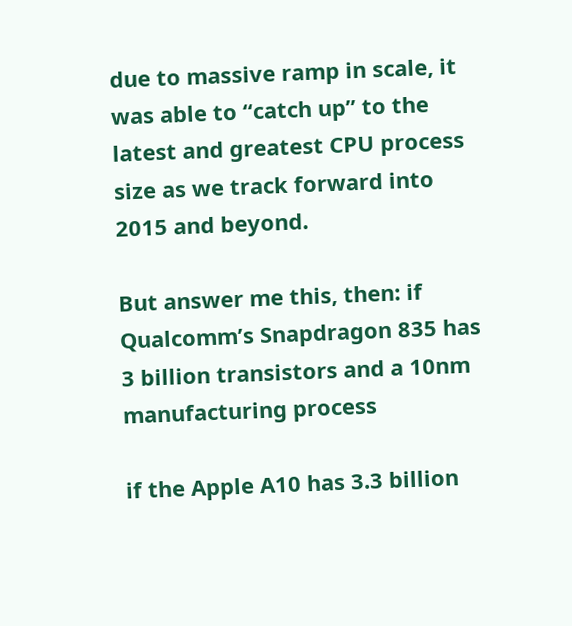due to massive ramp in scale, it was able to “catch up” to the latest and greatest CPU process size as we track forward into 2015 and beyond.

But answer me this, then: if Qualcomm’s Snapdragon 835 has 3 billion transistors and a 10nm manufacturing process

if the Apple A10 has 3.3 billion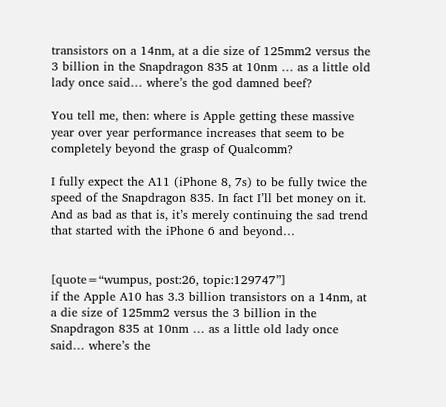transistors on a 14nm, at a die size of 125mm2 versus the 3 billion in the Snapdragon 835 at 10nm … as a little old lady once said… where’s the god damned beef?

You tell me, then: where is Apple getting these massive year over year performance increases that seem to be completely beyond the grasp of Qualcomm?

I fully expect the A11 (iPhone 8, 7s) to be fully twice the speed of the Snapdragon 835. In fact I’ll bet money on it. And as bad as that is, it’s merely continuing the sad trend that started with the iPhone 6 and beyond…


[quote=“wumpus, post:26, topic:129747”]
if the Apple A10 has 3.3 billion transistors on a 14nm, at a die size of 125mm2 versus the 3 billion in the Snapdragon 835 at 10nm … as a little old lady once said… where’s the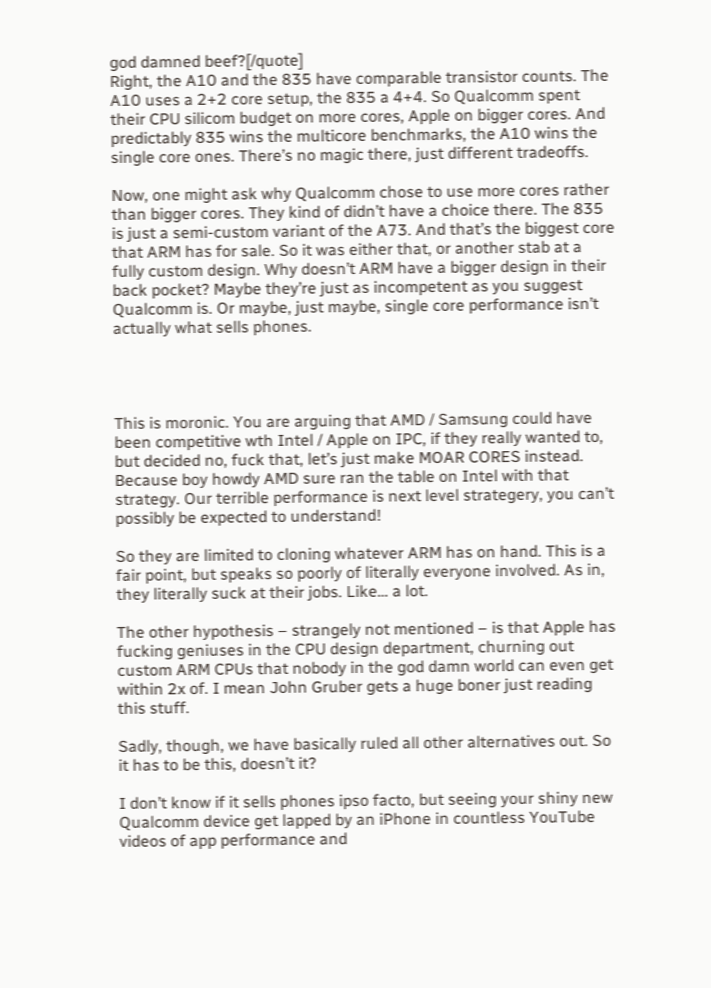god damned beef?[/quote]
Right, the A10 and the 835 have comparable transistor counts. The A10 uses a 2+2 core setup, the 835 a 4+4. So Qualcomm spent their CPU silicom budget on more cores, Apple on bigger cores. And predictably 835 wins the multicore benchmarks, the A10 wins the single core ones. There’s no magic there, just different tradeoffs.

Now, one might ask why Qualcomm chose to use more cores rather than bigger cores. They kind of didn’t have a choice there. The 835 is just a semi-custom variant of the A73. And that’s the biggest core that ARM has for sale. So it was either that, or another stab at a fully custom design. Why doesn’t ARM have a bigger design in their back pocket? Maybe they’re just as incompetent as you suggest Qualcomm is. Or maybe, just maybe, single core performance isn’t actually what sells phones.




This is moronic. You are arguing that AMD / Samsung could have been competitive wth Intel / Apple on IPC, if they really wanted to, but decided no, fuck that, let’s just make MOAR CORES instead. Because boy howdy AMD sure ran the table on Intel with that strategy. Our terrible performance is next level strategery, you can’t possibly be expected to understand!

So they are limited to cloning whatever ARM has on hand. This is a fair point, but speaks so poorly of literally everyone involved. As in, they literally suck at their jobs. Like… a lot.

The other hypothesis – strangely not mentioned – is that Apple has fucking geniuses in the CPU design department, churning out custom ARM CPUs that nobody in the god damn world can even get within 2x of. I mean John Gruber gets a huge boner just reading this stuff.

Sadly, though, we have basically ruled all other alternatives out. So it has to be this, doesn’t it?

I don’t know if it sells phones ipso facto, but seeing your shiny new Qualcomm device get lapped by an iPhone in countless YouTube videos of app performance and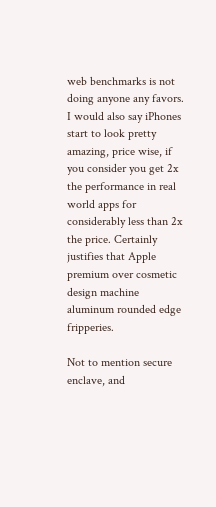web benchmarks is not doing anyone any favors. I would also say iPhones start to look pretty amazing, price wise, if you consider you get 2x the performance in real world apps for considerably less than 2x the price. Certainly justifies that Apple premium over cosmetic design machine aluminum rounded edge fripperies.

Not to mention secure enclave, and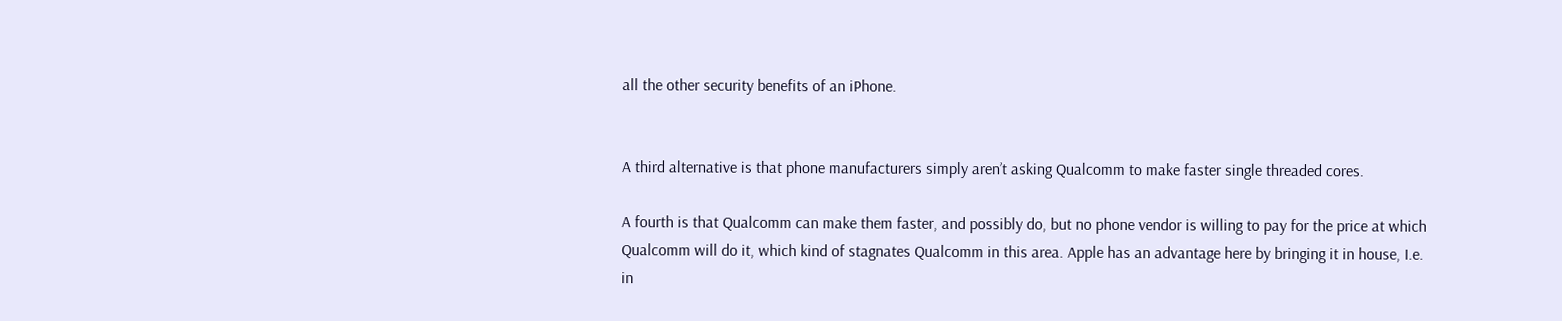all the other security benefits of an iPhone.


A third alternative is that phone manufacturers simply aren’t asking Qualcomm to make faster single threaded cores.

A fourth is that Qualcomm can make them faster, and possibly do, but no phone vendor is willing to pay for the price at which Qualcomm will do it, which kind of stagnates Qualcomm in this area. Apple has an advantage here by bringing it in house, I.e. in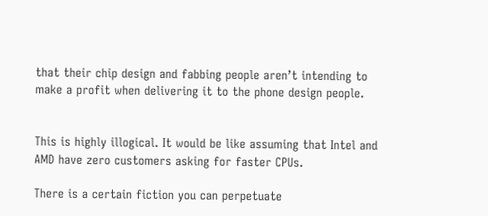that their chip design and fabbing people aren’t intending to make a profit when delivering it to the phone design people.


This is highly illogical. It would be like assuming that Intel and AMD have zero customers asking for faster CPUs.

There is a certain fiction you can perpetuate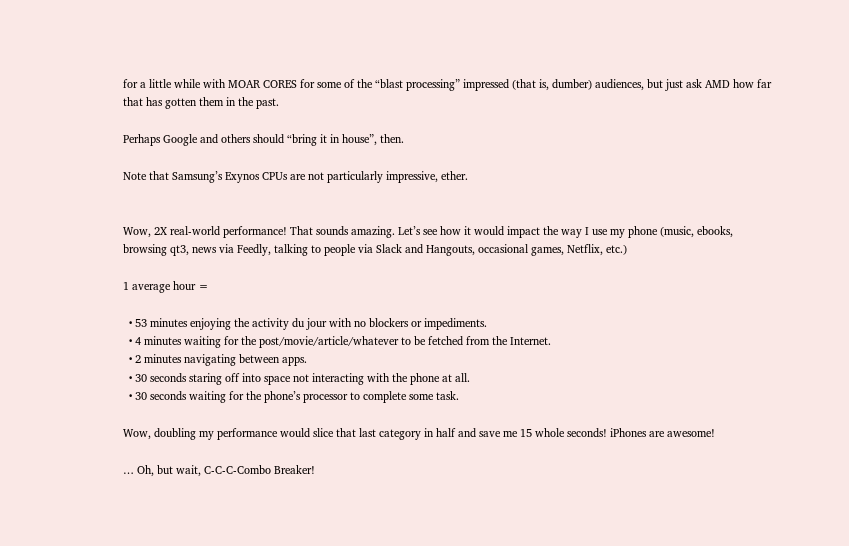for a little while with MOAR CORES for some of the “blast processing” impressed (that is, dumber) audiences, but just ask AMD how far that has gotten them in the past.

Perhaps Google and others should “bring it in house”, then.

Note that Samsung’s Exynos CPUs are not particularly impressive, ether.


Wow, 2X real-world performance! That sounds amazing. Let’s see how it would impact the way I use my phone (music, ebooks, browsing qt3, news via Feedly, talking to people via Slack and Hangouts, occasional games, Netflix, etc.)

1 average hour =

  • 53 minutes enjoying the activity du jour with no blockers or impediments.
  • 4 minutes waiting for the post/movie/article/whatever to be fetched from the Internet.
  • 2 minutes navigating between apps.
  • 30 seconds staring off into space not interacting with the phone at all.
  • 30 seconds waiting for the phone’s processor to complete some task.

Wow, doubling my performance would slice that last category in half and save me 15 whole seconds! iPhones are awesome!

… Oh, but wait, C-C-C-Combo Breaker!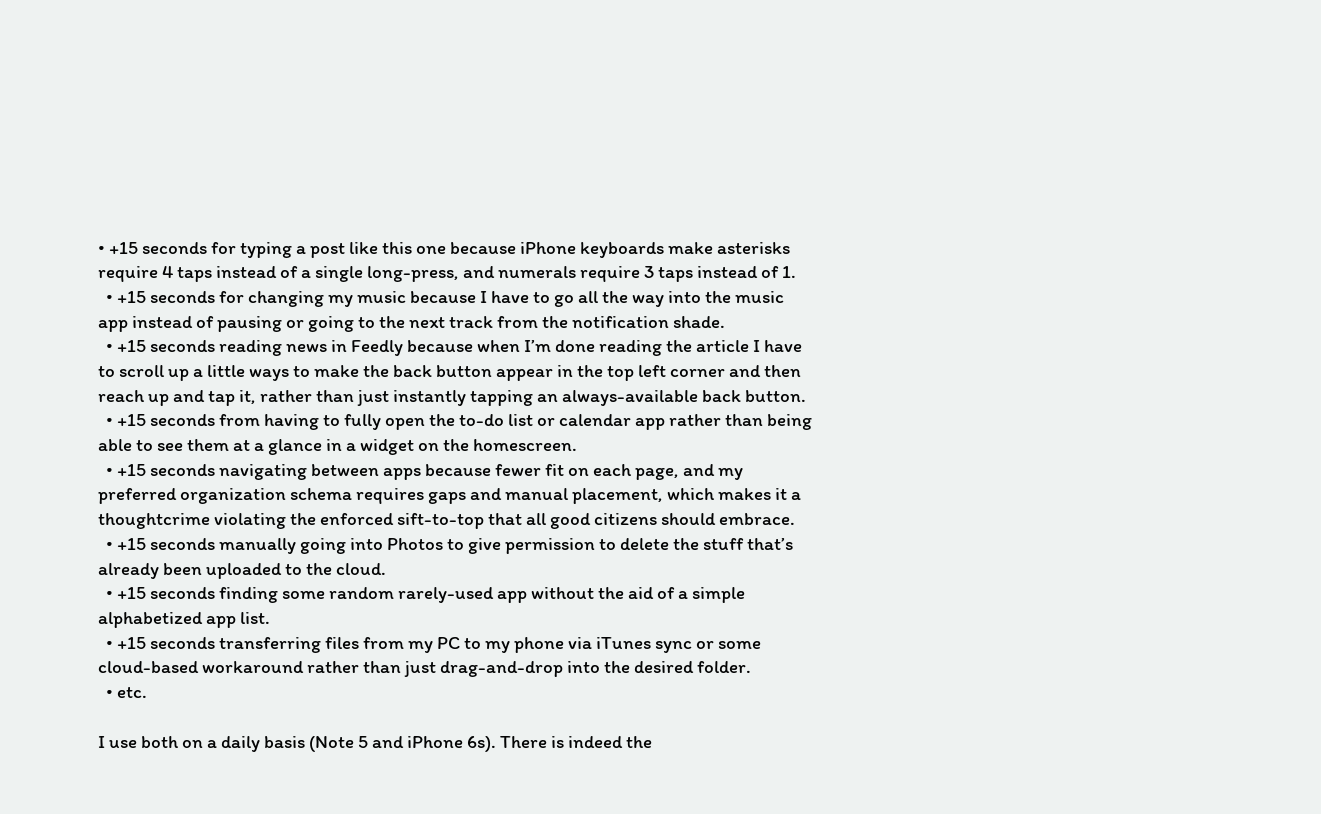• +15 seconds for typing a post like this one because iPhone keyboards make asterisks require 4 taps instead of a single long-press, and numerals require 3 taps instead of 1.
  • +15 seconds for changing my music because I have to go all the way into the music app instead of pausing or going to the next track from the notification shade.
  • +15 seconds reading news in Feedly because when I’m done reading the article I have to scroll up a little ways to make the back button appear in the top left corner and then reach up and tap it, rather than just instantly tapping an always-available back button.
  • +15 seconds from having to fully open the to-do list or calendar app rather than being able to see them at a glance in a widget on the homescreen.
  • +15 seconds navigating between apps because fewer fit on each page, and my preferred organization schema requires gaps and manual placement, which makes it a thoughtcrime violating the enforced sift-to-top that all good citizens should embrace.
  • +15 seconds manually going into Photos to give permission to delete the stuff that’s already been uploaded to the cloud.
  • +15 seconds finding some random rarely-used app without the aid of a simple alphabetized app list.
  • +15 seconds transferring files from my PC to my phone via iTunes sync or some cloud-based workaround rather than just drag-and-drop into the desired folder.
  • etc.

I use both on a daily basis (Note 5 and iPhone 6s). There is indeed the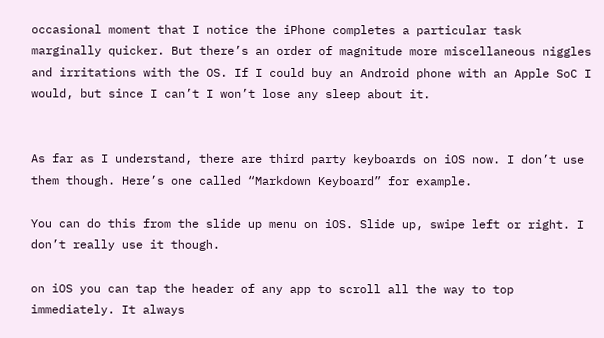occasional moment that I notice the iPhone completes a particular task marginally quicker. But there’s an order of magnitude more miscellaneous niggles and irritations with the OS. If I could buy an Android phone with an Apple SoC I would, but since I can’t I won’t lose any sleep about it.


As far as I understand, there are third party keyboards on iOS now. I don’t use them though. Here’s one called “Markdown Keyboard” for example.

You can do this from the slide up menu on iOS. Slide up, swipe left or right. I don’t really use it though.

on iOS you can tap the header of any app to scroll all the way to top immediately. It always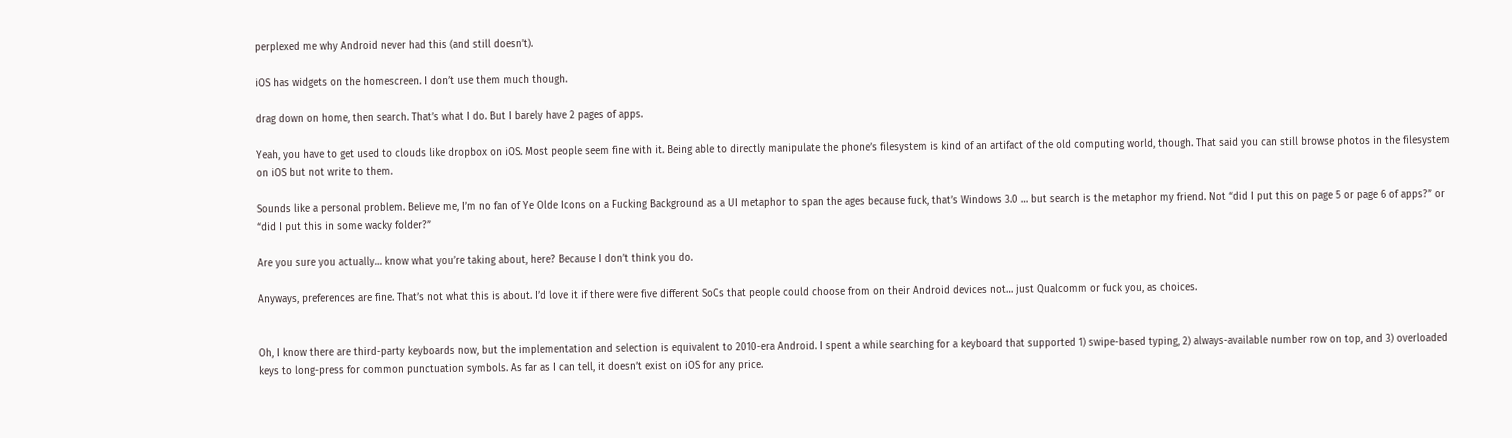perplexed me why Android never had this (and still doesn’t).

iOS has widgets on the homescreen. I don’t use them much though.

drag down on home, then search. That’s what I do. But I barely have 2 pages of apps.

Yeah, you have to get used to clouds like dropbox on iOS. Most people seem fine with it. Being able to directly manipulate the phone’s filesystem is kind of an artifact of the old computing world, though. That said you can still browse photos in the filesystem on iOS but not write to them.

Sounds like a personal problem. Believe me, I’m no fan of Ye Olde Icons on a Fucking Background as a UI metaphor to span the ages because fuck, that’s Windows 3.0 … but search is the metaphor my friend. Not “did I put this on page 5 or page 6 of apps?” or “did I put this in some wacky folder?”

Are you sure you actually… know what you’re taking about, here? Because I don’t think you do.

Anyways, preferences are fine. That’s not what this is about. I’d love it if there were five different SoCs that people could choose from on their Android devices not… just Qualcomm or fuck you, as choices.


Oh, I know there are third-party keyboards now, but the implementation and selection is equivalent to 2010-era Android. I spent a while searching for a keyboard that supported 1) swipe-based typing, 2) always-available number row on top, and 3) overloaded keys to long-press for common punctuation symbols. As far as I can tell, it doesn’t exist on iOS for any price.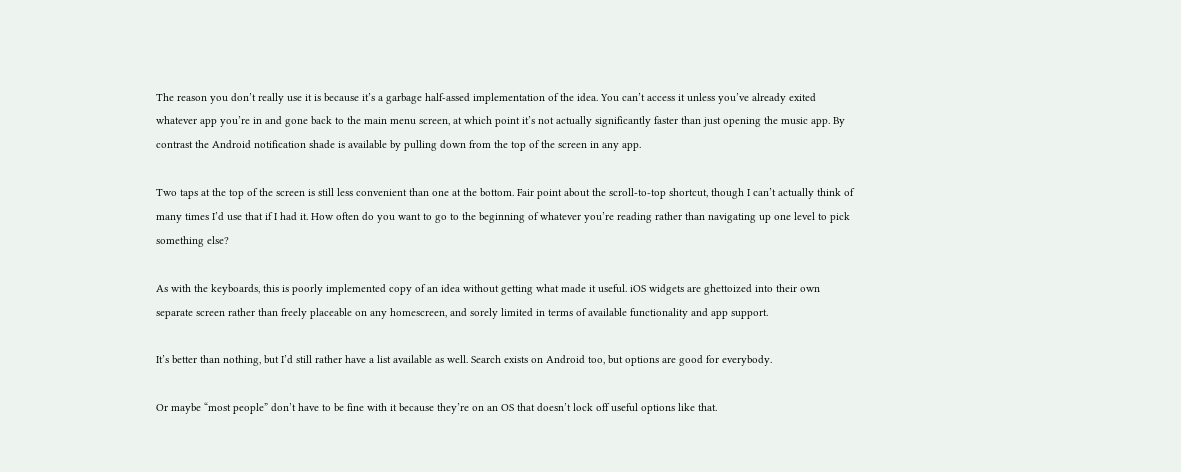The reason you don’t really use it is because it’s a garbage half-assed implementation of the idea. You can’t access it unless you’ve already exited whatever app you’re in and gone back to the main menu screen, at which point it’s not actually significantly faster than just opening the music app. By contrast the Android notification shade is available by pulling down from the top of the screen in any app.

Two taps at the top of the screen is still less convenient than one at the bottom. Fair point about the scroll-to-top shortcut, though I can’t actually think of many times I’d use that if I had it. How often do you want to go to the beginning of whatever you’re reading rather than navigating up one level to pick something else?

As with the keyboards, this is poorly implemented copy of an idea without getting what made it useful. iOS widgets are ghettoized into their own separate screen rather than freely placeable on any homescreen, and sorely limited in terms of available functionality and app support.

It’s better than nothing, but I’d still rather have a list available as well. Search exists on Android too, but options are good for everybody.

Or maybe “most people” don’t have to be fine with it because they’re on an OS that doesn’t lock off useful options like that.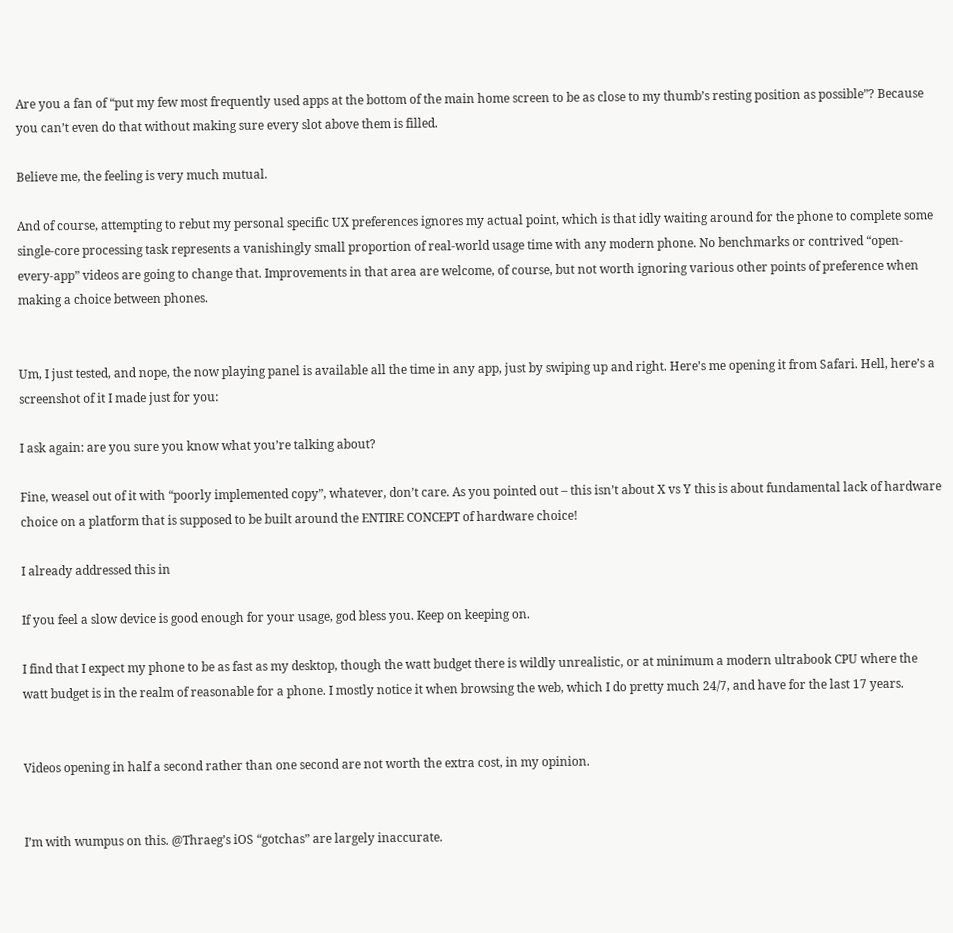Are you a fan of “put my few most frequently used apps at the bottom of the main home screen to be as close to my thumb’s resting position as possible”? Because you can’t even do that without making sure every slot above them is filled.

Believe me, the feeling is very much mutual.

And of course, attempting to rebut my personal specific UX preferences ignores my actual point, which is that idly waiting around for the phone to complete some single-core processing task represents a vanishingly small proportion of real-world usage time with any modern phone. No benchmarks or contrived “open-every-app” videos are going to change that. Improvements in that area are welcome, of course, but not worth ignoring various other points of preference when making a choice between phones.


Um, I just tested, and nope, the now playing panel is available all the time in any app, just by swiping up and right. Here’s me opening it from Safari. Hell, here’s a screenshot of it I made just for you:

I ask again: are you sure you know what you’re talking about?

Fine, weasel out of it with “poorly implemented copy”, whatever, don’t care. As you pointed out – this isn’t about X vs Y this is about fundamental lack of hardware choice on a platform that is supposed to be built around the ENTIRE CONCEPT of hardware choice!

I already addressed this in

If you feel a slow device is good enough for your usage, god bless you. Keep on keeping on.

I find that I expect my phone to be as fast as my desktop, though the watt budget there is wildly unrealistic, or at minimum a modern ultrabook CPU where the watt budget is in the realm of reasonable for a phone. I mostly notice it when browsing the web, which I do pretty much 24/7, and have for the last 17 years.


Videos opening in half a second rather than one second are not worth the extra cost, in my opinion.


I’m with wumpus on this. @Thraeg’s iOS “gotchas” are largely inaccurate.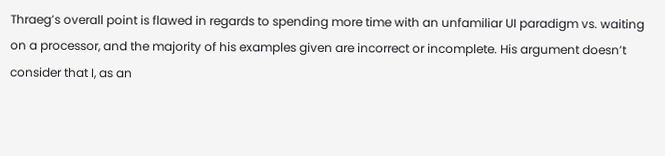Thraeg’s overall point is flawed in regards to spending more time with an unfamiliar UI paradigm vs. waiting on a processor, and the majority of his examples given are incorrect or incomplete. His argument doesn’t consider that I, as an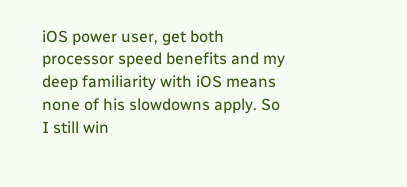iOS power user, get both processor speed benefits and my deep familiarity with iOS means none of his slowdowns apply. So I still win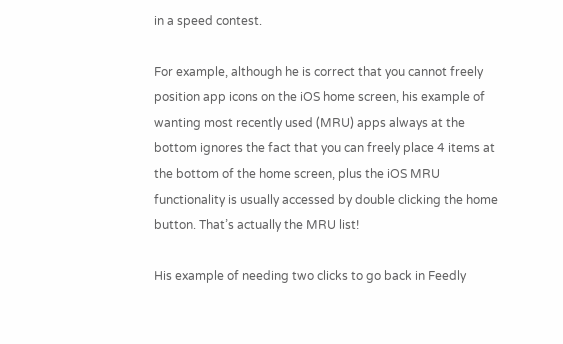in a speed contest.

For example, although he is correct that you cannot freely position app icons on the iOS home screen, his example of wanting most recently used (MRU) apps always at the bottom ignores the fact that you can freely place 4 items at the bottom of the home screen, plus the iOS MRU functionality is usually accessed by double clicking the home button. That’s actually the MRU list!

His example of needing two clicks to go back in Feedly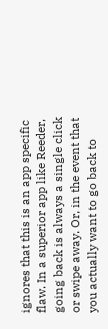ignores that this is an app specific flaw. In a superior app like Reeder, going back is always a single click or swipe away. Or, in the event that you actually want to go back to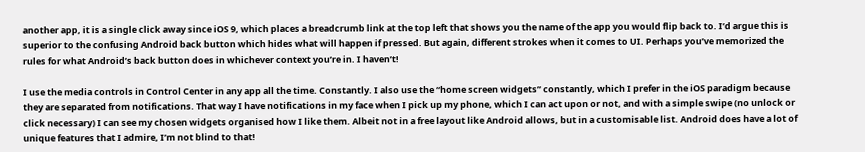another app, it is a single click away since iOS 9, which places a breadcrumb link at the top left that shows you the name of the app you would flip back to. I’d argue this is superior to the confusing Android back button which hides what will happen if pressed. But again, different strokes when it comes to UI. Perhaps you’ve memorized the rules for what Android’s back button does in whichever context you’re in. I haven’t!

I use the media controls in Control Center in any app all the time. Constantly. I also use the “home screen widgets” constantly, which I prefer in the iOS paradigm because they are separated from notifications. That way I have notifications in my face when I pick up my phone, which I can act upon or not, and with a simple swipe (no unlock or click necessary) I can see my chosen widgets organised how I like them. Albeit not in a free layout like Android allows, but in a customisable list. Android does have a lot of unique features that I admire, I’m not blind to that!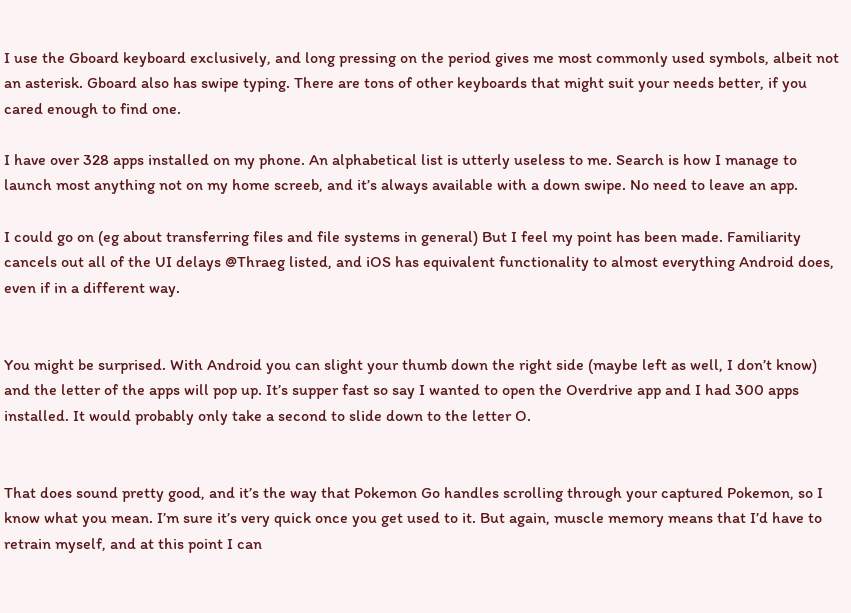I use the Gboard keyboard exclusively, and long pressing on the period gives me most commonly used symbols, albeit not an asterisk. Gboard also has swipe typing. There are tons of other keyboards that might suit your needs better, if you cared enough to find one.

I have over 328 apps installed on my phone. An alphabetical list is utterly useless to me. Search is how I manage to launch most anything not on my home screeb, and it’s always available with a down swipe. No need to leave an app.

I could go on (eg about transferring files and file systems in general) But I feel my point has been made. Familiarity cancels out all of the UI delays @Thraeg listed, and iOS has equivalent functionality to almost everything Android does, even if in a different way.


You might be surprised. With Android you can slight your thumb down the right side (maybe left as well, I don’t know) and the letter of the apps will pop up. It’s supper fast so say I wanted to open the Overdrive app and I had 300 apps installed. It would probably only take a second to slide down to the letter O.


That does sound pretty good, and it’s the way that Pokemon Go handles scrolling through your captured Pokemon, so I know what you mean. I’m sure it’s very quick once you get used to it. But again, muscle memory means that I’d have to retrain myself, and at this point I can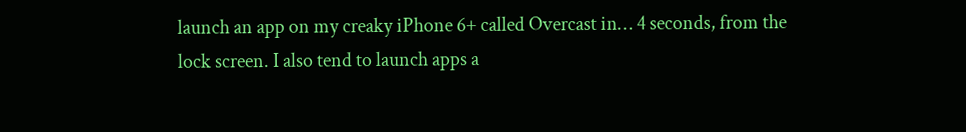launch an app on my creaky iPhone 6+ called Overcast in… 4 seconds, from the lock screen. I also tend to launch apps a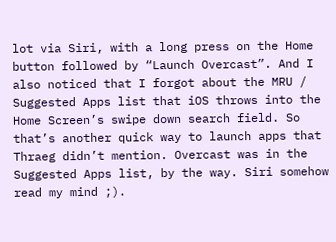lot via Siri, with a long press on the Home button followed by “Launch Overcast”. And I also noticed that I forgot about the MRU / Suggested Apps list that iOS throws into the Home Screen’s swipe down search field. So that’s another quick way to launch apps that Thraeg didn’t mention. Overcast was in the Suggested Apps list, by the way. Siri somehow read my mind ;).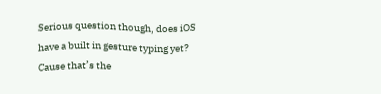Serious question though, does iOS have a built in gesture typing yet? Cause that’s the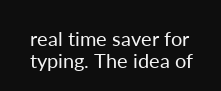real time saver for typing. The idea of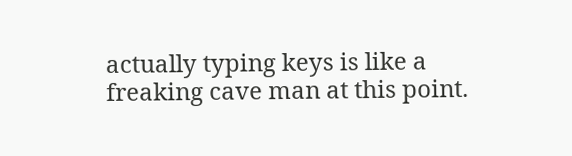actually typing keys is like a freaking cave man at this point.